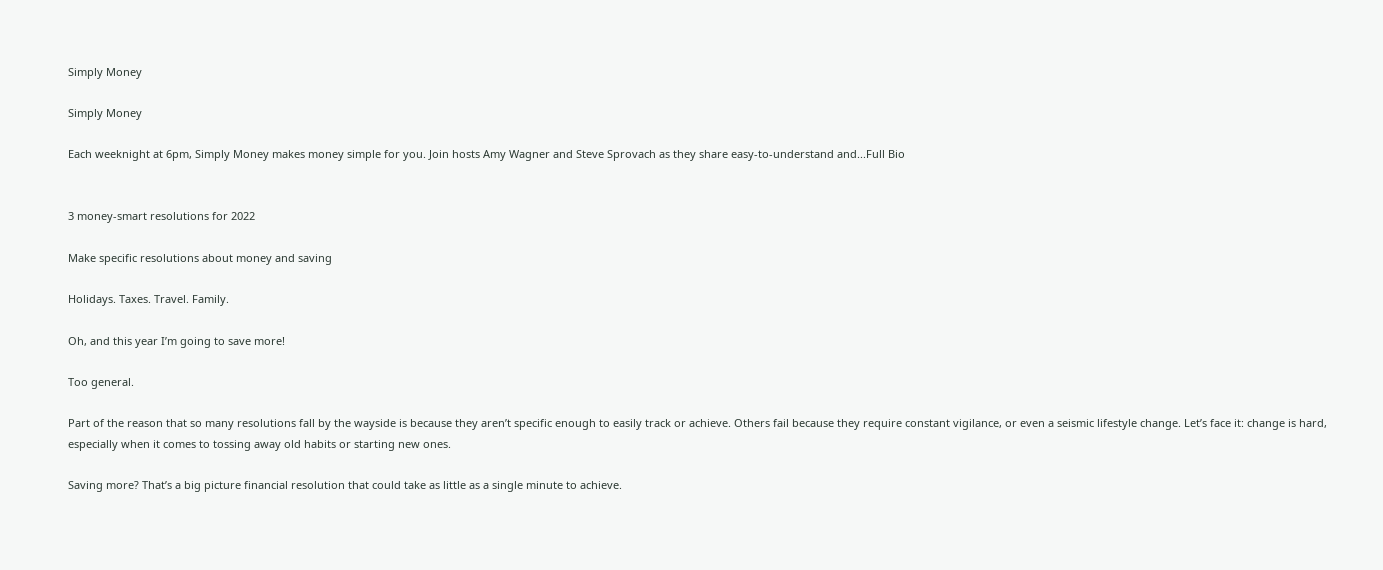Simply Money

Simply Money

Each weeknight at 6pm, Simply Money makes money simple for you. Join hosts Amy Wagner and Steve Sprovach as they share easy-to-understand and...Full Bio


3 money-smart resolutions for 2022

Make specific resolutions about money and saving

Holidays. Taxes. Travel. Family.

Oh, and this year I’m going to save more!

Too general.

Part of the reason that so many resolutions fall by the wayside is because they aren’t specific enough to easily track or achieve. Others fail because they require constant vigilance, or even a seismic lifestyle change. Let’s face it: change is hard, especially when it comes to tossing away old habits or starting new ones.

Saving more? That’s a big picture financial resolution that could take as little as a single minute to achieve.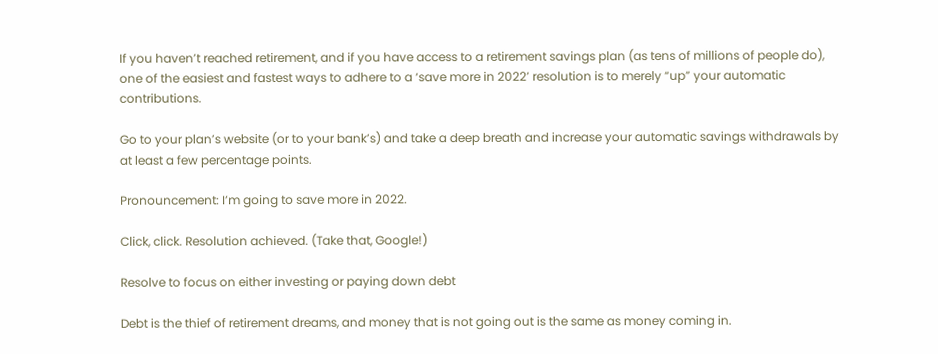If you haven’t reached retirement, and if you have access to a retirement savings plan (as tens of millions of people do), one of the easiest and fastest ways to adhere to a ‘save more in 2022’ resolution is to merely “up” your automatic contributions.

Go to your plan’s website (or to your bank’s) and take a deep breath and increase your automatic savings withdrawals by at least a few percentage points.

Pronouncement: I’m going to save more in 2022.

Click, click. Resolution achieved. (Take that, Google!)

Resolve to focus on either investing or paying down debt

Debt is the thief of retirement dreams, and money that is not going out is the same as money coming in.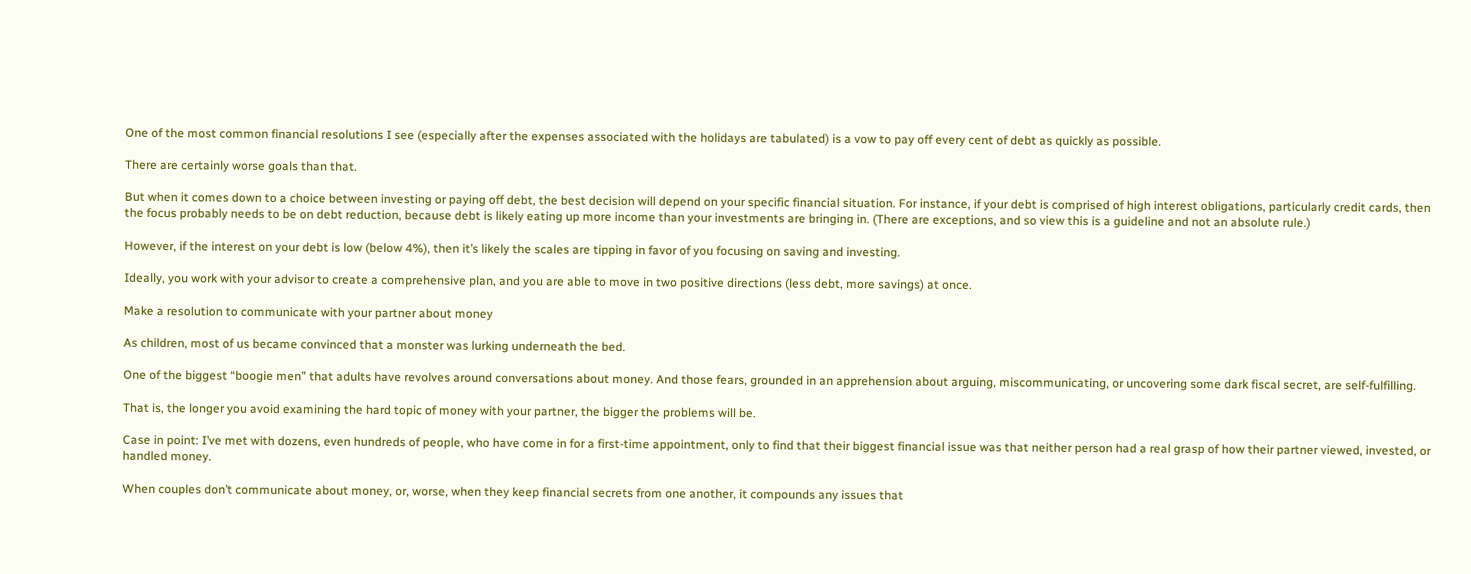One of the most common financial resolutions I see (especially after the expenses associated with the holidays are tabulated) is a vow to pay off every cent of debt as quickly as possible.

There are certainly worse goals than that.

But when it comes down to a choice between investing or paying off debt, the best decision will depend on your specific financial situation. For instance, if your debt is comprised of high interest obligations, particularly credit cards, then the focus probably needs to be on debt reduction, because debt is likely eating up more income than your investments are bringing in. (There are exceptions, and so view this is a guideline and not an absolute rule.)

However, if the interest on your debt is low (below 4%), then it’s likely the scales are tipping in favor of you focusing on saving and investing.

Ideally, you work with your advisor to create a comprehensive plan, and you are able to move in two positive directions (less debt, more savings) at once.

Make a resolution to communicate with your partner about money

As children, most of us became convinced that a monster was lurking underneath the bed.

One of the biggest “boogie men” that adults have revolves around conversations about money. And those fears, grounded in an apprehension about arguing, miscommunicating, or uncovering some dark fiscal secret, are self-fulfilling.

That is, the longer you avoid examining the hard topic of money with your partner, the bigger the problems will be.

Case in point: I’ve met with dozens, even hundreds of people, who have come in for a first-time appointment, only to find that their biggest financial issue was that neither person had a real grasp of how their partner viewed, invested, or handled money.

When couples don’t communicate about money, or, worse, when they keep financial secrets from one another, it compounds any issues that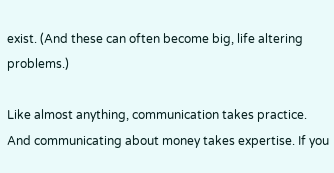exist. (And these can often become big, life altering problems.)

Like almost anything, communication takes practice. And communicating about money takes expertise. If you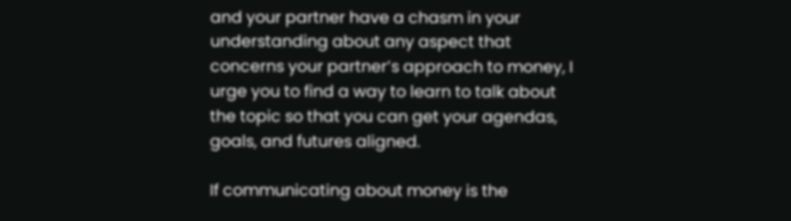and your partner have a chasm in your understanding about any aspect that concerns your partner’s approach to money, I urge you to find a way to learn to talk about the topic so that you can get your agendas, goals, and futures aligned.

If communicating about money is the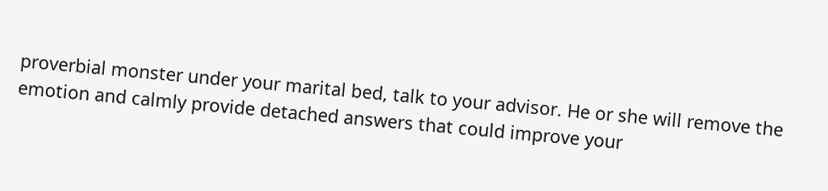proverbial monster under your marital bed, talk to your advisor. He or she will remove the emotion and calmly provide detached answers that could improve your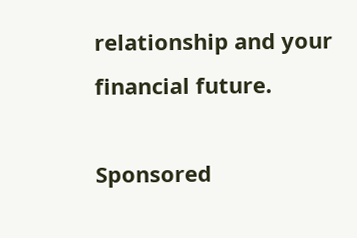relationship and your financial future.

Sponsored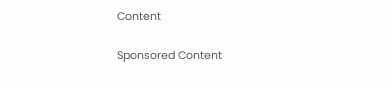Content

Sponsored Content